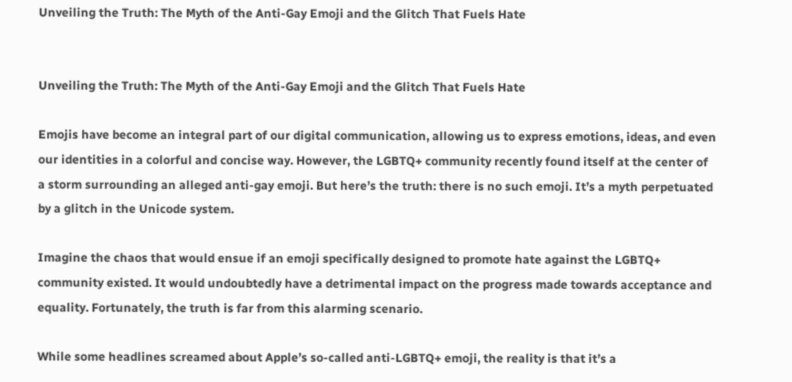Unveiling the Truth: The Myth of the Anti-Gay Emoji and the Glitch That Fuels Hate


Unveiling the Truth: The Myth of the Anti-Gay Emoji and the Glitch That Fuels Hate

Emojis have become an integral part of our digital communication, allowing us to express emotions, ideas, and even our identities in a colorful and concise way. However, the LGBTQ+ community recently found itself at the center of a storm surrounding an alleged anti-gay emoji. But here’s the truth: there is no such emoji. It’s a myth perpetuated by a glitch in the Unicode system.

Imagine the chaos that would ensue if an emoji specifically designed to promote hate against the LGBTQ+ community existed. It would undoubtedly have a detrimental impact on the progress made towards acceptance and equality. Fortunately, the truth is far from this alarming scenario.

While some headlines screamed about Apple’s so-called anti-LGBTQ+ emoji, the reality is that it’s a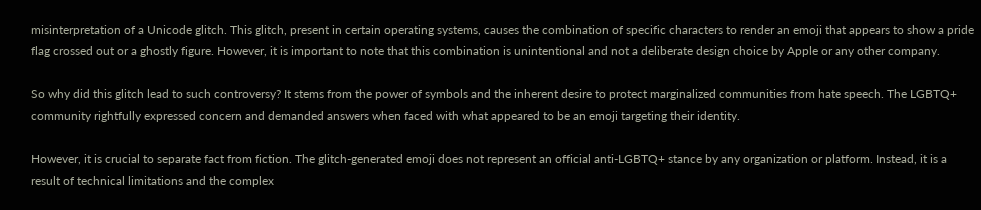misinterpretation of a Unicode glitch. This glitch, present in certain operating systems, causes the combination of specific characters to render an emoji that appears to show a pride flag crossed out or a ghostly figure. However, it is important to note that this combination is unintentional and not a deliberate design choice by Apple or any other company.

So why did this glitch lead to such controversy? It stems from the power of symbols and the inherent desire to protect marginalized communities from hate speech. The LGBTQ+ community rightfully expressed concern and demanded answers when faced with what appeared to be an emoji targeting their identity.

However, it is crucial to separate fact from fiction. The glitch-generated emoji does not represent an official anti-LGBTQ+ stance by any organization or platform. Instead, it is a result of technical limitations and the complex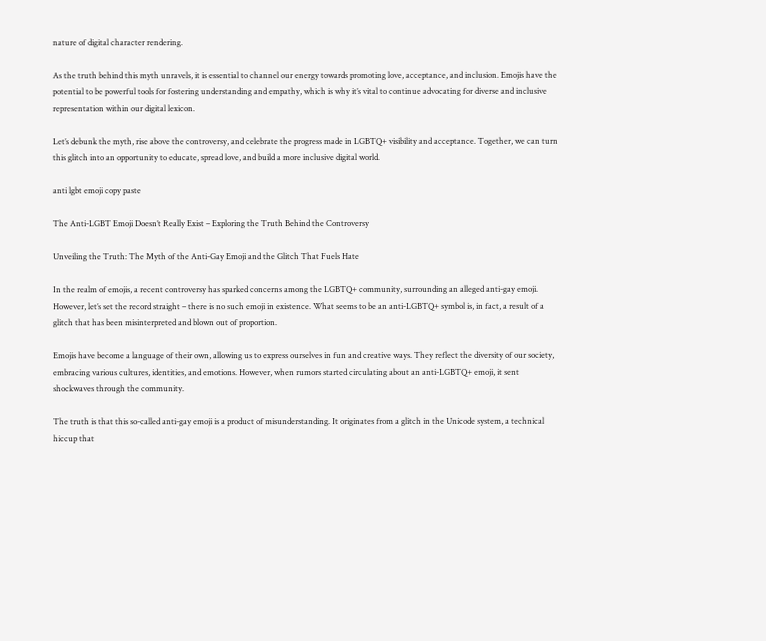nature of digital character rendering.

As the truth behind this myth unravels, it is essential to channel our energy towards promoting love, acceptance, and inclusion. Emojis have the potential to be powerful tools for fostering understanding and empathy, which is why it’s vital to continue advocating for diverse and inclusive representation within our digital lexicon.

Let’s debunk the myth, rise above the controversy, and celebrate the progress made in LGBTQ+ visibility and acceptance. Together, we can turn this glitch into an opportunity to educate, spread love, and build a more inclusive digital world.

anti lgbt emoji copy paste

The Anti-LGBT Emoji Doesn’t Really Exist – Exploring the Truth Behind the Controversy

Unveiling the Truth: The Myth of the Anti-Gay Emoji and the Glitch That Fuels Hate

In the realm of emojis, a recent controversy has sparked concerns among the LGBTQ+ community, surrounding an alleged anti-gay emoji. However, let’s set the record straight – there is no such emoji in existence. What seems to be an anti-LGBTQ+ symbol is, in fact, a result of a glitch that has been misinterpreted and blown out of proportion.

Emojis have become a language of their own, allowing us to express ourselves in fun and creative ways. They reflect the diversity of our society, embracing various cultures, identities, and emotions. However, when rumors started circulating about an anti-LGBTQ+ emoji, it sent shockwaves through the community.

The truth is that this so-called anti-gay emoji is a product of misunderstanding. It originates from a glitch in the Unicode system, a technical hiccup that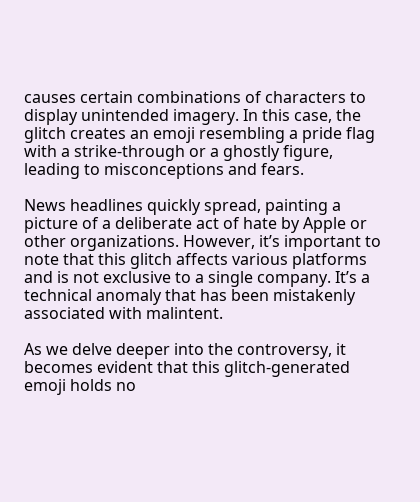causes certain combinations of characters to display unintended imagery. In this case, the glitch creates an emoji resembling a pride flag with a strike-through or a ghostly figure, leading to misconceptions and fears.

News headlines quickly spread, painting a picture of a deliberate act of hate by Apple or other organizations. However, it’s important to note that this glitch affects various platforms and is not exclusive to a single company. It’s a technical anomaly that has been mistakenly associated with malintent.

As we delve deeper into the controversy, it becomes evident that this glitch-generated emoji holds no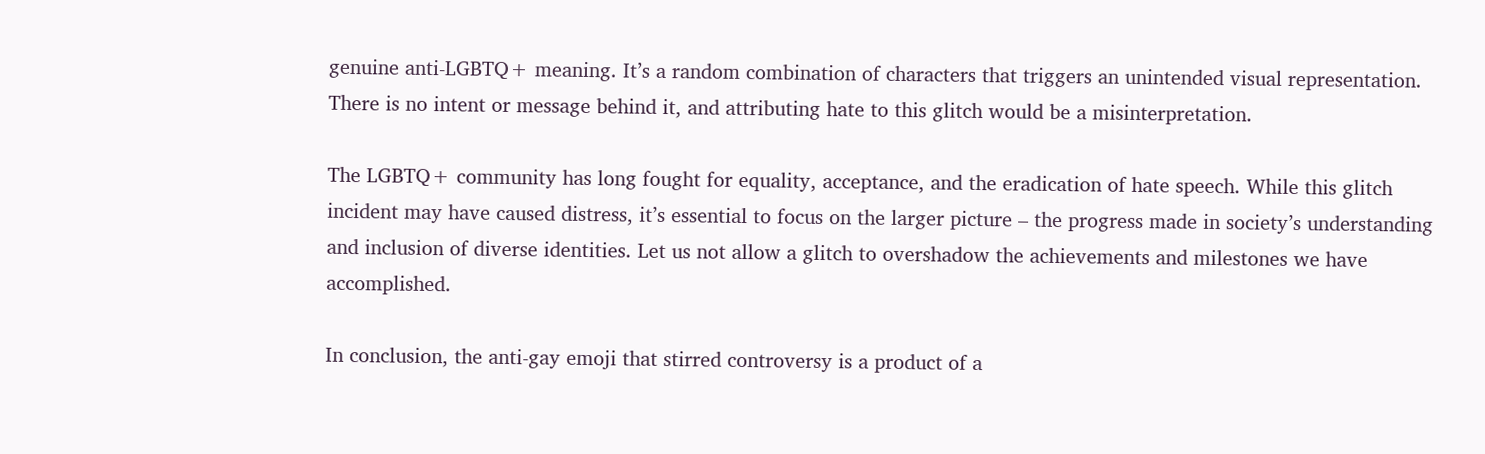genuine anti-LGBTQ+ meaning. It’s a random combination of characters that triggers an unintended visual representation. There is no intent or message behind it, and attributing hate to this glitch would be a misinterpretation.

The LGBTQ+ community has long fought for equality, acceptance, and the eradication of hate speech. While this glitch incident may have caused distress, it’s essential to focus on the larger picture – the progress made in society’s understanding and inclusion of diverse identities. Let us not allow a glitch to overshadow the achievements and milestones we have accomplished.

In conclusion, the anti-gay emoji that stirred controversy is a product of a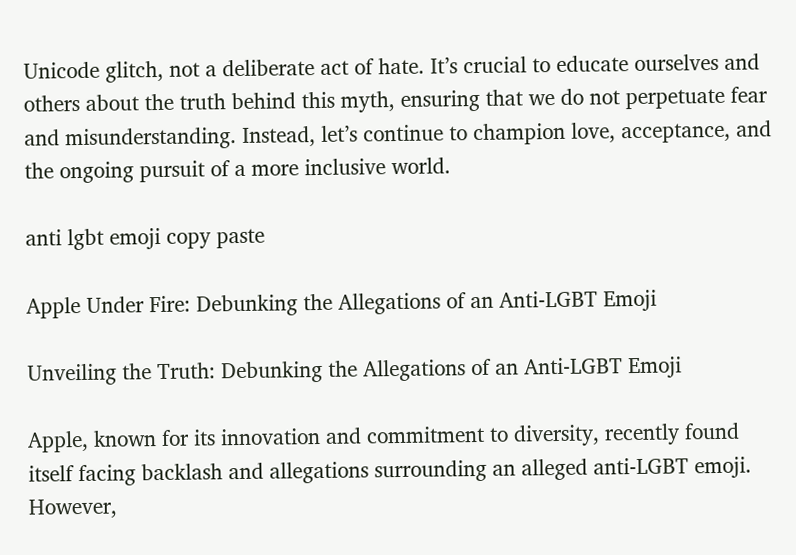Unicode glitch, not a deliberate act of hate. It’s crucial to educate ourselves and others about the truth behind this myth, ensuring that we do not perpetuate fear and misunderstanding. Instead, let’s continue to champion love, acceptance, and the ongoing pursuit of a more inclusive world.

anti lgbt emoji copy paste

Apple Under Fire: Debunking the Allegations of an Anti-LGBT Emoji

Unveiling the Truth: Debunking the Allegations of an Anti-LGBT Emoji

Apple, known for its innovation and commitment to diversity, recently found itself facing backlash and allegations surrounding an alleged anti-LGBT emoji. However,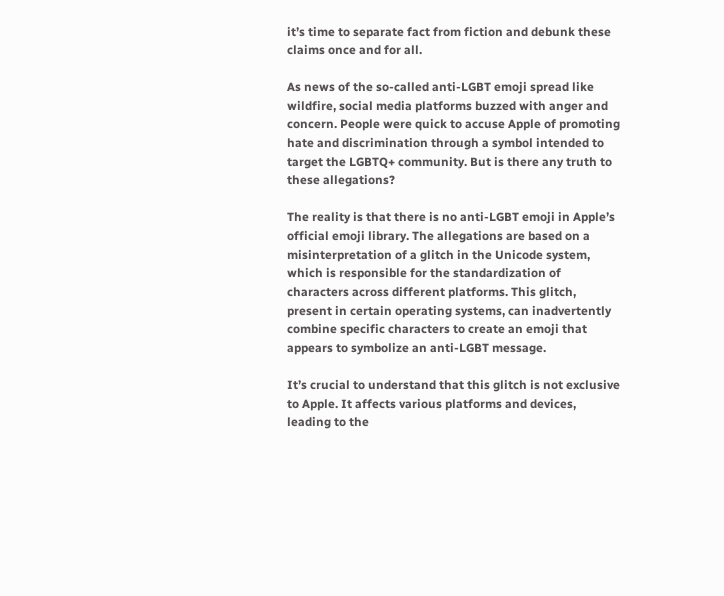it’s time to separate fact from fiction and debunk these claims once and for all.

As news of the so-called anti-LGBT emoji spread like wildfire, social media platforms buzzed with anger and concern. People were quick to accuse Apple of promoting hate and discrimination through a symbol intended to target the LGBTQ+ community. But is there any truth to these allegations?

The reality is that there is no anti-LGBT emoji in Apple’s official emoji library. The allegations are based on a misinterpretation of a glitch in the Unicode system, which is responsible for the standardization of characters across different platforms. This glitch, present in certain operating systems, can inadvertently combine specific characters to create an emoji that appears to symbolize an anti-LGBT message.

It’s crucial to understand that this glitch is not exclusive to Apple. It affects various platforms and devices, leading to the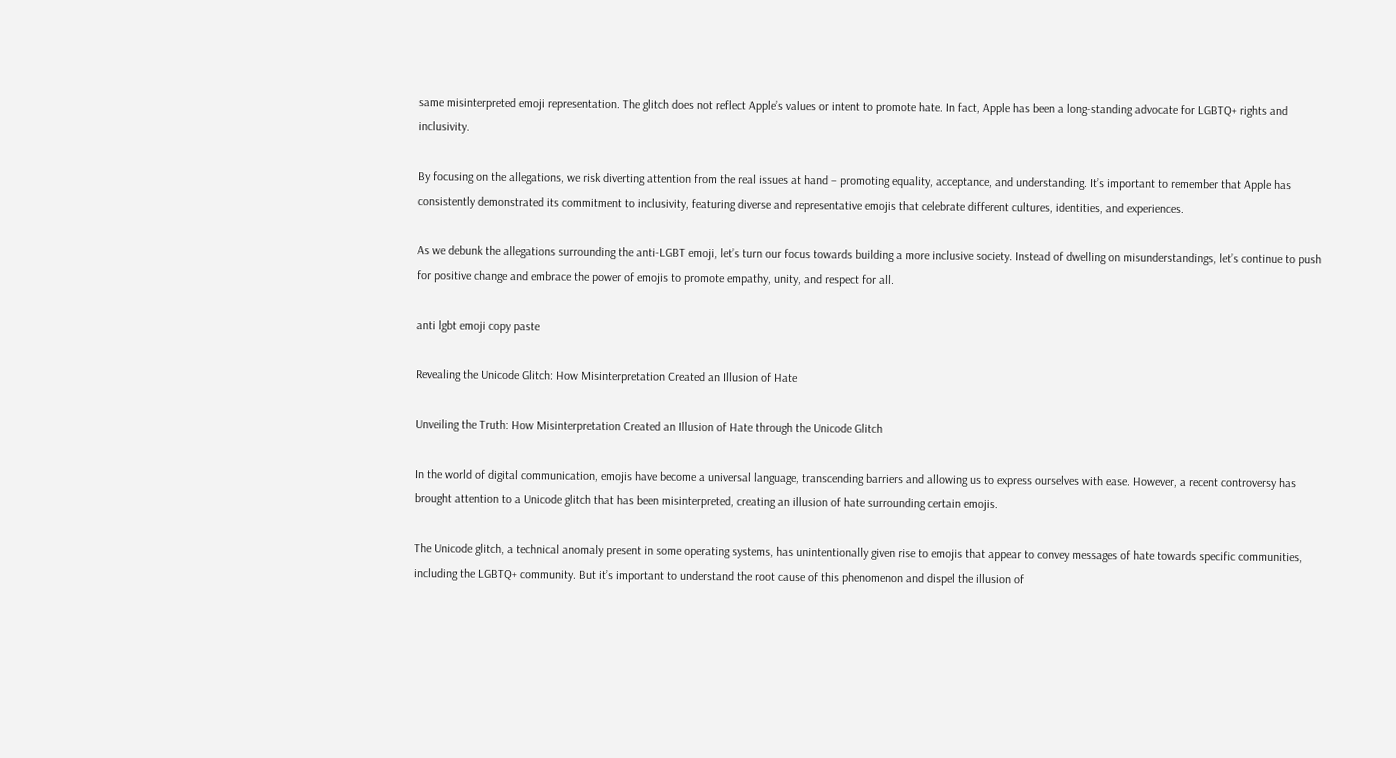same misinterpreted emoji representation. The glitch does not reflect Apple’s values or intent to promote hate. In fact, Apple has been a long-standing advocate for LGBTQ+ rights and inclusivity.

By focusing on the allegations, we risk diverting attention from the real issues at hand – promoting equality, acceptance, and understanding. It’s important to remember that Apple has consistently demonstrated its commitment to inclusivity, featuring diverse and representative emojis that celebrate different cultures, identities, and experiences.

As we debunk the allegations surrounding the anti-LGBT emoji, let’s turn our focus towards building a more inclusive society. Instead of dwelling on misunderstandings, let’s continue to push for positive change and embrace the power of emojis to promote empathy, unity, and respect for all.

anti lgbt emoji copy paste

Revealing the Unicode Glitch: How Misinterpretation Created an Illusion of Hate

Unveiling the Truth: How Misinterpretation Created an Illusion of Hate through the Unicode Glitch

In the world of digital communication, emojis have become a universal language, transcending barriers and allowing us to express ourselves with ease. However, a recent controversy has brought attention to a Unicode glitch that has been misinterpreted, creating an illusion of hate surrounding certain emojis.

The Unicode glitch, a technical anomaly present in some operating systems, has unintentionally given rise to emojis that appear to convey messages of hate towards specific communities, including the LGBTQ+ community. But it’s important to understand the root cause of this phenomenon and dispel the illusion of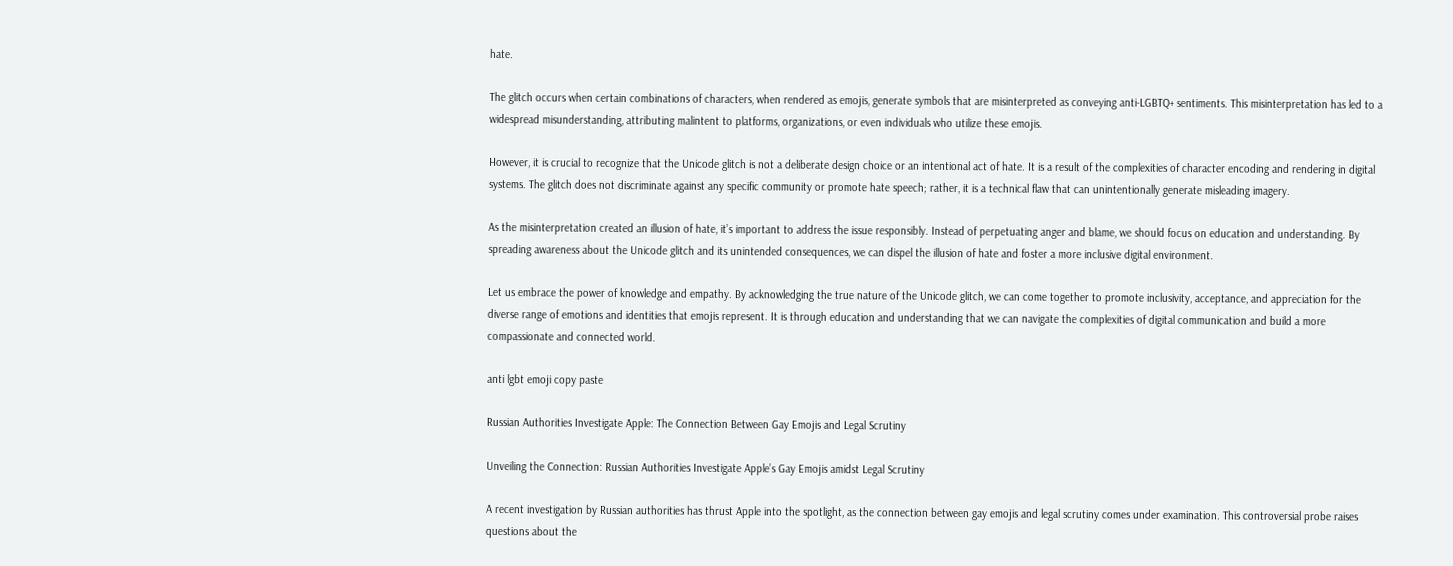hate.

The glitch occurs when certain combinations of characters, when rendered as emojis, generate symbols that are misinterpreted as conveying anti-LGBTQ+ sentiments. This misinterpretation has led to a widespread misunderstanding, attributing malintent to platforms, organizations, or even individuals who utilize these emojis.

However, it is crucial to recognize that the Unicode glitch is not a deliberate design choice or an intentional act of hate. It is a result of the complexities of character encoding and rendering in digital systems. The glitch does not discriminate against any specific community or promote hate speech; rather, it is a technical flaw that can unintentionally generate misleading imagery.

As the misinterpretation created an illusion of hate, it’s important to address the issue responsibly. Instead of perpetuating anger and blame, we should focus on education and understanding. By spreading awareness about the Unicode glitch and its unintended consequences, we can dispel the illusion of hate and foster a more inclusive digital environment.

Let us embrace the power of knowledge and empathy. By acknowledging the true nature of the Unicode glitch, we can come together to promote inclusivity, acceptance, and appreciation for the diverse range of emotions and identities that emojis represent. It is through education and understanding that we can navigate the complexities of digital communication and build a more compassionate and connected world.

anti lgbt emoji copy paste

Russian Authorities Investigate Apple: The Connection Between Gay Emojis and Legal Scrutiny

Unveiling the Connection: Russian Authorities Investigate Apple’s Gay Emojis amidst Legal Scrutiny

A recent investigation by Russian authorities has thrust Apple into the spotlight, as the connection between gay emojis and legal scrutiny comes under examination. This controversial probe raises questions about the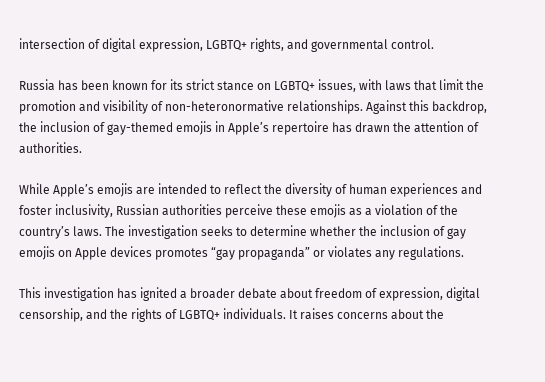intersection of digital expression, LGBTQ+ rights, and governmental control.

Russia has been known for its strict stance on LGBTQ+ issues, with laws that limit the promotion and visibility of non-heteronormative relationships. Against this backdrop, the inclusion of gay-themed emojis in Apple’s repertoire has drawn the attention of authorities.

While Apple’s emojis are intended to reflect the diversity of human experiences and foster inclusivity, Russian authorities perceive these emojis as a violation of the country’s laws. The investigation seeks to determine whether the inclusion of gay emojis on Apple devices promotes “gay propaganda” or violates any regulations.

This investigation has ignited a broader debate about freedom of expression, digital censorship, and the rights of LGBTQ+ individuals. It raises concerns about the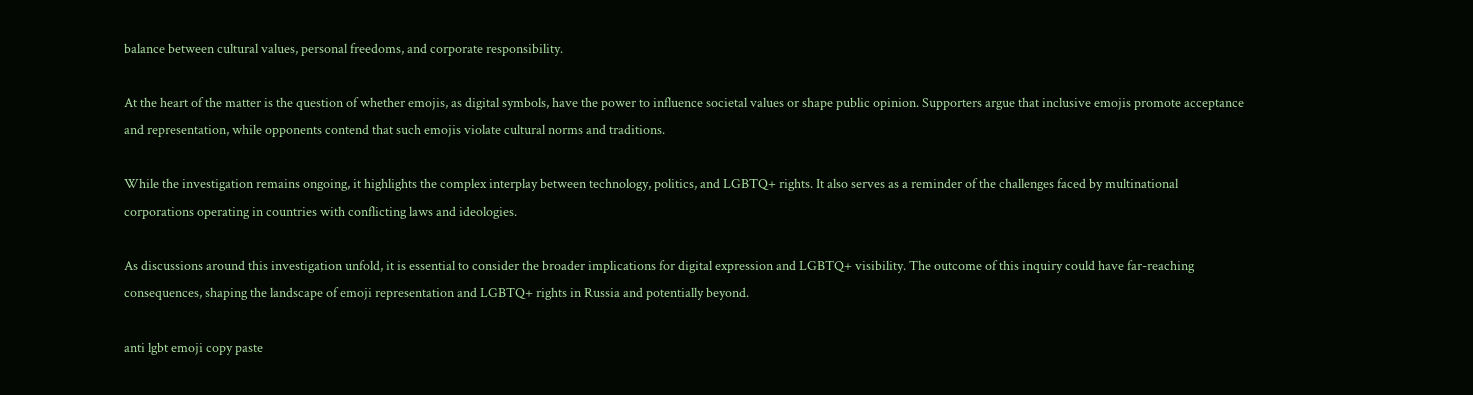balance between cultural values, personal freedoms, and corporate responsibility.

At the heart of the matter is the question of whether emojis, as digital symbols, have the power to influence societal values or shape public opinion. Supporters argue that inclusive emojis promote acceptance and representation, while opponents contend that such emojis violate cultural norms and traditions.

While the investigation remains ongoing, it highlights the complex interplay between technology, politics, and LGBTQ+ rights. It also serves as a reminder of the challenges faced by multinational corporations operating in countries with conflicting laws and ideologies.

As discussions around this investigation unfold, it is essential to consider the broader implications for digital expression and LGBTQ+ visibility. The outcome of this inquiry could have far-reaching consequences, shaping the landscape of emoji representation and LGBTQ+ rights in Russia and potentially beyond.

anti lgbt emoji copy paste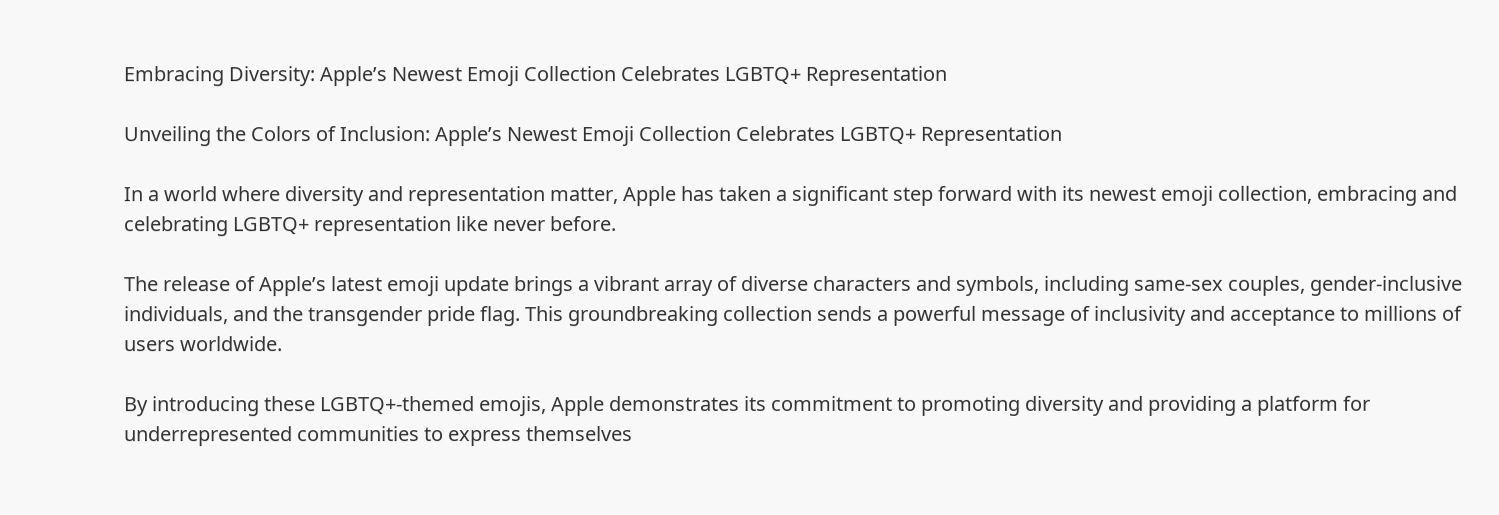Embracing Diversity: Apple’s Newest Emoji Collection Celebrates LGBTQ+ Representation

Unveiling the Colors of Inclusion: Apple’s Newest Emoji Collection Celebrates LGBTQ+ Representation

In a world where diversity and representation matter, Apple has taken a significant step forward with its newest emoji collection, embracing and celebrating LGBTQ+ representation like never before.

The release of Apple’s latest emoji update brings a vibrant array of diverse characters and symbols, including same-sex couples, gender-inclusive individuals, and the transgender pride flag. This groundbreaking collection sends a powerful message of inclusivity and acceptance to millions of users worldwide.

By introducing these LGBTQ+-themed emojis, Apple demonstrates its commitment to promoting diversity and providing a platform for underrepresented communities to express themselves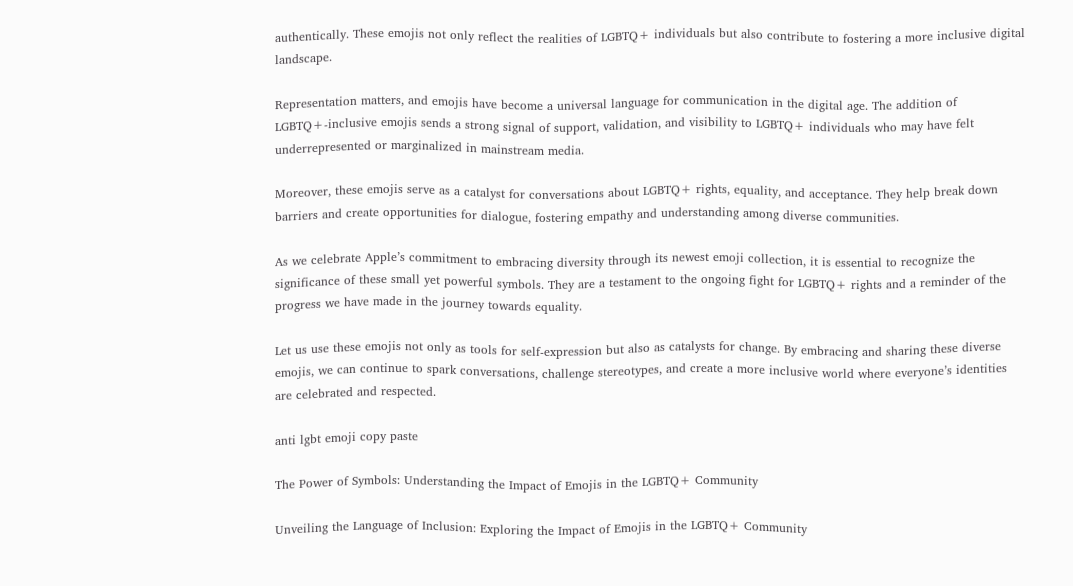authentically. These emojis not only reflect the realities of LGBTQ+ individuals but also contribute to fostering a more inclusive digital landscape.

Representation matters, and emojis have become a universal language for communication in the digital age. The addition of LGBTQ+-inclusive emojis sends a strong signal of support, validation, and visibility to LGBTQ+ individuals who may have felt underrepresented or marginalized in mainstream media.

Moreover, these emojis serve as a catalyst for conversations about LGBTQ+ rights, equality, and acceptance. They help break down barriers and create opportunities for dialogue, fostering empathy and understanding among diverse communities.

As we celebrate Apple’s commitment to embracing diversity through its newest emoji collection, it is essential to recognize the significance of these small yet powerful symbols. They are a testament to the ongoing fight for LGBTQ+ rights and a reminder of the progress we have made in the journey towards equality.

Let us use these emojis not only as tools for self-expression but also as catalysts for change. By embracing and sharing these diverse emojis, we can continue to spark conversations, challenge stereotypes, and create a more inclusive world where everyone’s identities are celebrated and respected.

anti lgbt emoji copy paste

The Power of Symbols: Understanding the Impact of Emojis in the LGBTQ+ Community

Unveiling the Language of Inclusion: Exploring the Impact of Emojis in the LGBTQ+ Community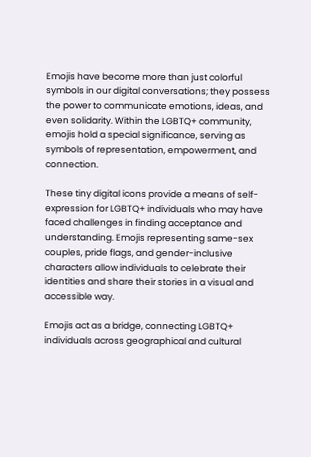Emojis have become more than just colorful symbols in our digital conversations; they possess the power to communicate emotions, ideas, and even solidarity. Within the LGBTQ+ community, emojis hold a special significance, serving as symbols of representation, empowerment, and connection.

These tiny digital icons provide a means of self-expression for LGBTQ+ individuals who may have faced challenges in finding acceptance and understanding. Emojis representing same-sex couples, pride flags, and gender-inclusive characters allow individuals to celebrate their identities and share their stories in a visual and accessible way.

Emojis act as a bridge, connecting LGBTQ+ individuals across geographical and cultural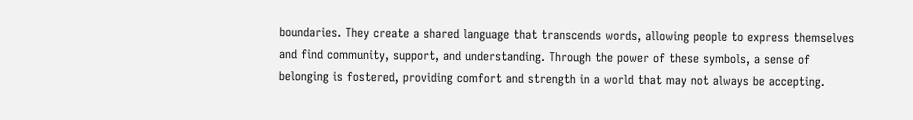boundaries. They create a shared language that transcends words, allowing people to express themselves and find community, support, and understanding. Through the power of these symbols, a sense of belonging is fostered, providing comfort and strength in a world that may not always be accepting.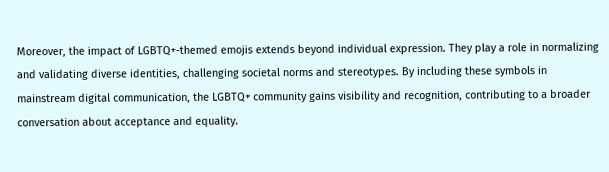Moreover, the impact of LGBTQ+-themed emojis extends beyond individual expression. They play a role in normalizing and validating diverse identities, challenging societal norms and stereotypes. By including these symbols in mainstream digital communication, the LGBTQ+ community gains visibility and recognition, contributing to a broader conversation about acceptance and equality.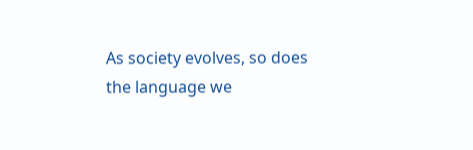As society evolves, so does the language we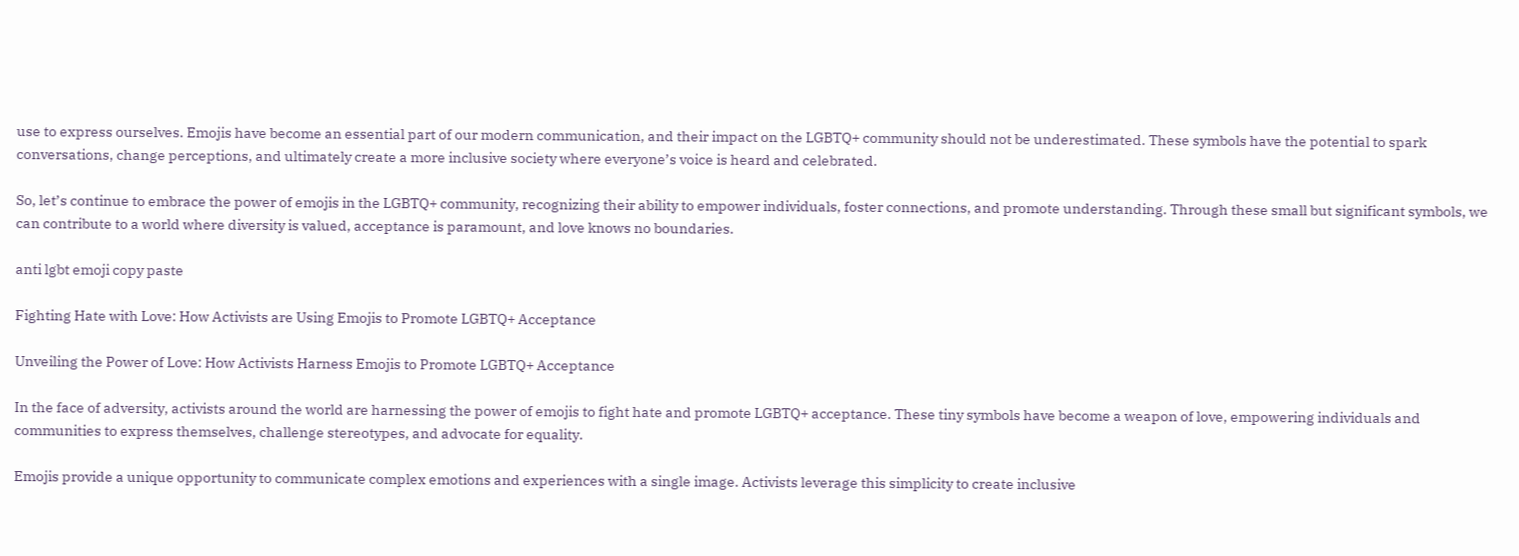use to express ourselves. Emojis have become an essential part of our modern communication, and their impact on the LGBTQ+ community should not be underestimated. These symbols have the potential to spark conversations, change perceptions, and ultimately create a more inclusive society where everyone’s voice is heard and celebrated.

So, let’s continue to embrace the power of emojis in the LGBTQ+ community, recognizing their ability to empower individuals, foster connections, and promote understanding. Through these small but significant symbols, we can contribute to a world where diversity is valued, acceptance is paramount, and love knows no boundaries.

anti lgbt emoji copy paste

Fighting Hate with Love: How Activists are Using Emojis to Promote LGBTQ+ Acceptance

Unveiling the Power of Love: How Activists Harness Emojis to Promote LGBTQ+ Acceptance

In the face of adversity, activists around the world are harnessing the power of emojis to fight hate and promote LGBTQ+ acceptance. These tiny symbols have become a weapon of love, empowering individuals and communities to express themselves, challenge stereotypes, and advocate for equality.

Emojis provide a unique opportunity to communicate complex emotions and experiences with a single image. Activists leverage this simplicity to create inclusive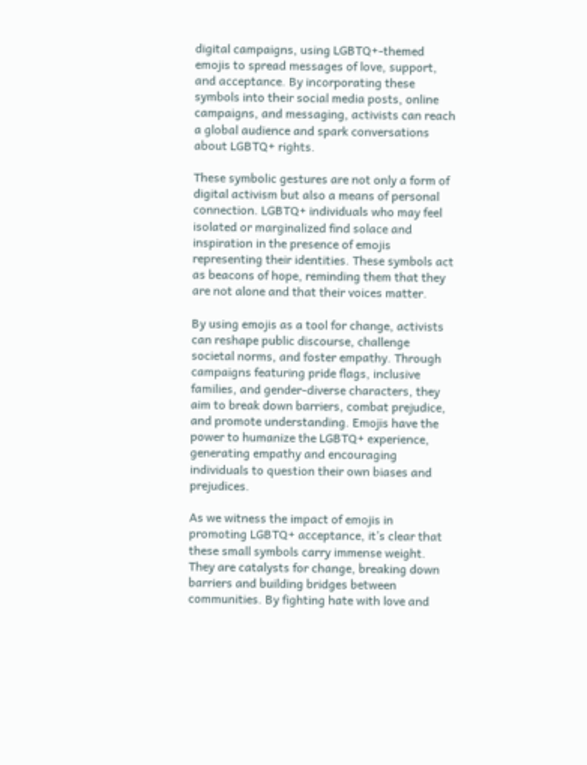digital campaigns, using LGBTQ+-themed emojis to spread messages of love, support, and acceptance. By incorporating these symbols into their social media posts, online campaigns, and messaging, activists can reach a global audience and spark conversations about LGBTQ+ rights.

These symbolic gestures are not only a form of digital activism but also a means of personal connection. LGBTQ+ individuals who may feel isolated or marginalized find solace and inspiration in the presence of emojis representing their identities. These symbols act as beacons of hope, reminding them that they are not alone and that their voices matter.

By using emojis as a tool for change, activists can reshape public discourse, challenge societal norms, and foster empathy. Through campaigns featuring pride flags, inclusive families, and gender-diverse characters, they aim to break down barriers, combat prejudice, and promote understanding. Emojis have the power to humanize the LGBTQ+ experience, generating empathy and encouraging individuals to question their own biases and prejudices.

As we witness the impact of emojis in promoting LGBTQ+ acceptance, it’s clear that these small symbols carry immense weight. They are catalysts for change, breaking down barriers and building bridges between communities. By fighting hate with love and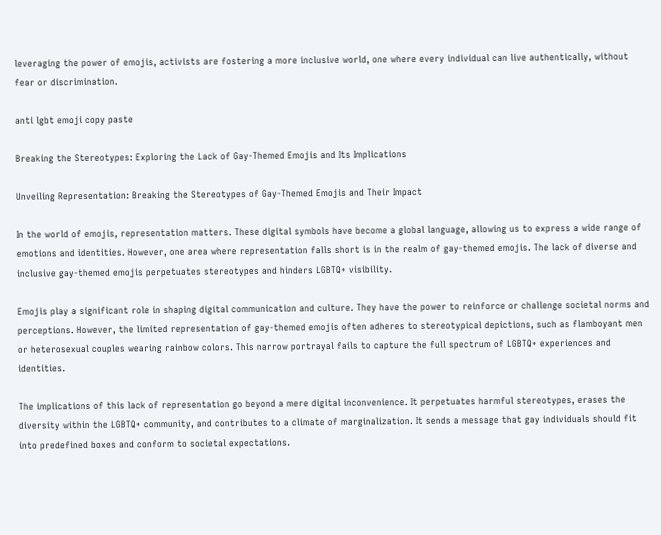leveraging the power of emojis, activists are fostering a more inclusive world, one where every individual can live authentically, without fear or discrimination.

anti lgbt emoji copy paste

Breaking the Stereotypes: Exploring the Lack of Gay-Themed Emojis and Its Implications

Unveiling Representation: Breaking the Stereotypes of Gay-Themed Emojis and Their Impact

In the world of emojis, representation matters. These digital symbols have become a global language, allowing us to express a wide range of emotions and identities. However, one area where representation falls short is in the realm of gay-themed emojis. The lack of diverse and inclusive gay-themed emojis perpetuates stereotypes and hinders LGBTQ+ visibility.

Emojis play a significant role in shaping digital communication and culture. They have the power to reinforce or challenge societal norms and perceptions. However, the limited representation of gay-themed emojis often adheres to stereotypical depictions, such as flamboyant men or heterosexual couples wearing rainbow colors. This narrow portrayal fails to capture the full spectrum of LGBTQ+ experiences and identities.

The implications of this lack of representation go beyond a mere digital inconvenience. It perpetuates harmful stereotypes, erases the diversity within the LGBTQ+ community, and contributes to a climate of marginalization. It sends a message that gay individuals should fit into predefined boxes and conform to societal expectations.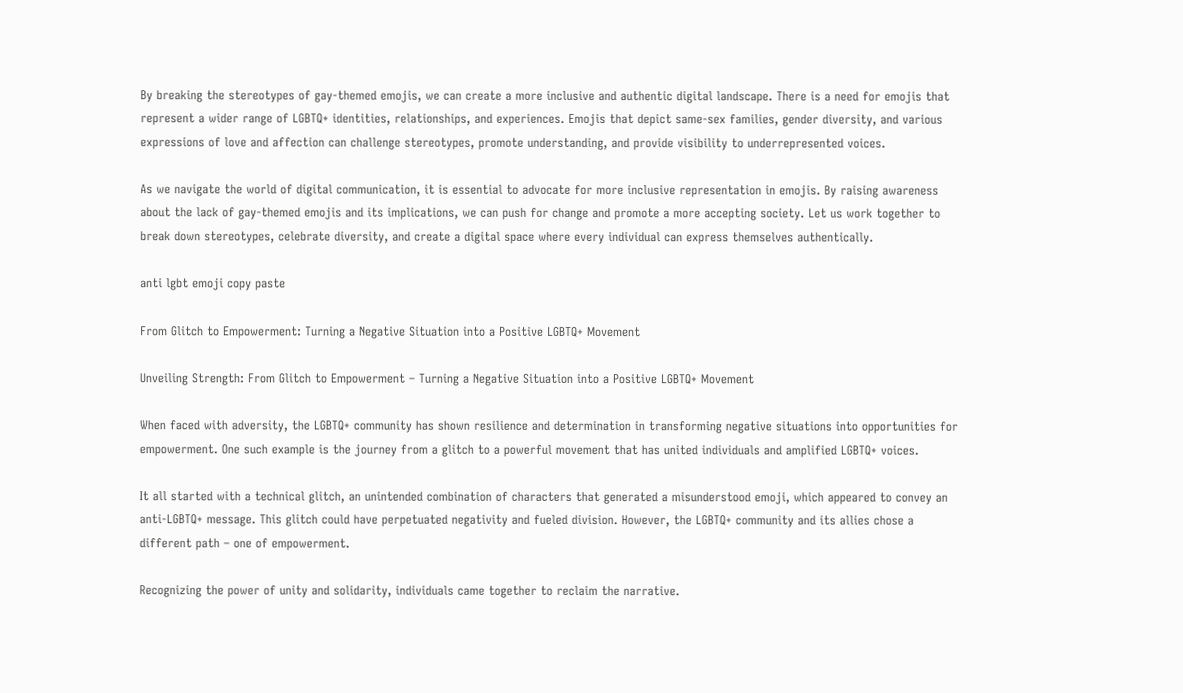By breaking the stereotypes of gay-themed emojis, we can create a more inclusive and authentic digital landscape. There is a need for emojis that represent a wider range of LGBTQ+ identities, relationships, and experiences. Emojis that depict same-sex families, gender diversity, and various expressions of love and affection can challenge stereotypes, promote understanding, and provide visibility to underrepresented voices.

As we navigate the world of digital communication, it is essential to advocate for more inclusive representation in emojis. By raising awareness about the lack of gay-themed emojis and its implications, we can push for change and promote a more accepting society. Let us work together to break down stereotypes, celebrate diversity, and create a digital space where every individual can express themselves authentically.

anti lgbt emoji copy paste

From Glitch to Empowerment: Turning a Negative Situation into a Positive LGBTQ+ Movement

Unveiling Strength: From Glitch to Empowerment – Turning a Negative Situation into a Positive LGBTQ+ Movement

When faced with adversity, the LGBTQ+ community has shown resilience and determination in transforming negative situations into opportunities for empowerment. One such example is the journey from a glitch to a powerful movement that has united individuals and amplified LGBTQ+ voices.

It all started with a technical glitch, an unintended combination of characters that generated a misunderstood emoji, which appeared to convey an anti-LGBTQ+ message. This glitch could have perpetuated negativity and fueled division. However, the LGBTQ+ community and its allies chose a different path – one of empowerment.

Recognizing the power of unity and solidarity, individuals came together to reclaim the narrative.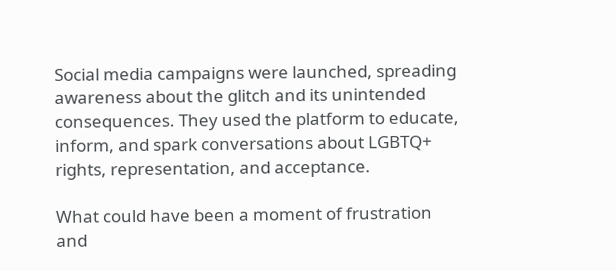Social media campaigns were launched, spreading awareness about the glitch and its unintended consequences. They used the platform to educate, inform, and spark conversations about LGBTQ+ rights, representation, and acceptance.

What could have been a moment of frustration and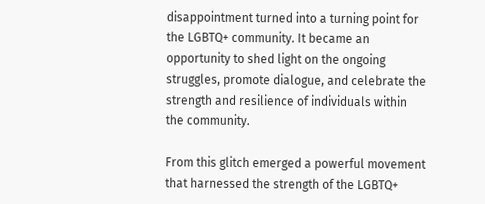disappointment turned into a turning point for the LGBTQ+ community. It became an opportunity to shed light on the ongoing struggles, promote dialogue, and celebrate the strength and resilience of individuals within the community.

From this glitch emerged a powerful movement that harnessed the strength of the LGBTQ+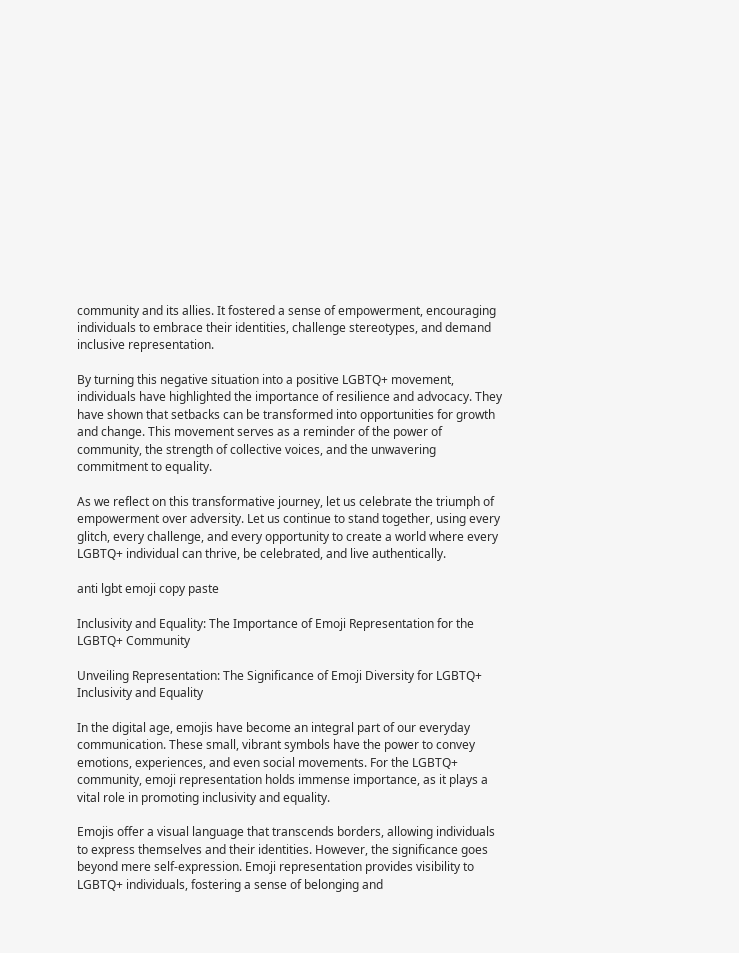community and its allies. It fostered a sense of empowerment, encouraging individuals to embrace their identities, challenge stereotypes, and demand inclusive representation.

By turning this negative situation into a positive LGBTQ+ movement, individuals have highlighted the importance of resilience and advocacy. They have shown that setbacks can be transformed into opportunities for growth and change. This movement serves as a reminder of the power of community, the strength of collective voices, and the unwavering commitment to equality.

As we reflect on this transformative journey, let us celebrate the triumph of empowerment over adversity. Let us continue to stand together, using every glitch, every challenge, and every opportunity to create a world where every LGBTQ+ individual can thrive, be celebrated, and live authentically.

anti lgbt emoji copy paste

Inclusivity and Equality: The Importance of Emoji Representation for the LGBTQ+ Community

Unveiling Representation: The Significance of Emoji Diversity for LGBTQ+ Inclusivity and Equality

In the digital age, emojis have become an integral part of our everyday communication. These small, vibrant symbols have the power to convey emotions, experiences, and even social movements. For the LGBTQ+ community, emoji representation holds immense importance, as it plays a vital role in promoting inclusivity and equality.

Emojis offer a visual language that transcends borders, allowing individuals to express themselves and their identities. However, the significance goes beyond mere self-expression. Emoji representation provides visibility to LGBTQ+ individuals, fostering a sense of belonging and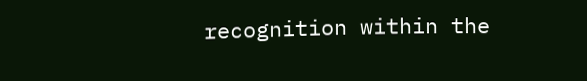recognition within the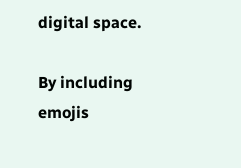digital space.

By including emojis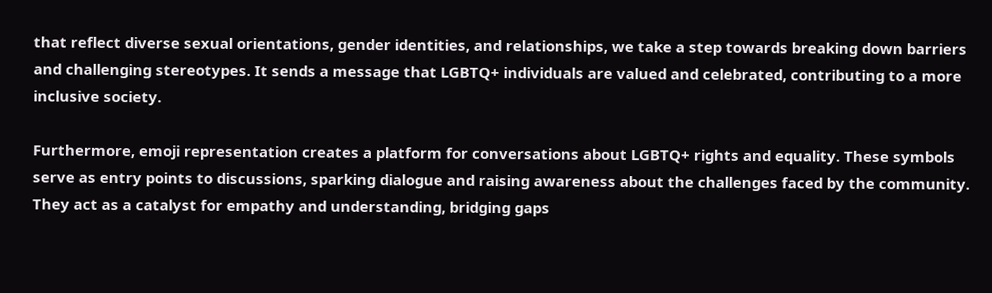that reflect diverse sexual orientations, gender identities, and relationships, we take a step towards breaking down barriers and challenging stereotypes. It sends a message that LGBTQ+ individuals are valued and celebrated, contributing to a more inclusive society.

Furthermore, emoji representation creates a platform for conversations about LGBTQ+ rights and equality. These symbols serve as entry points to discussions, sparking dialogue and raising awareness about the challenges faced by the community. They act as a catalyst for empathy and understanding, bridging gaps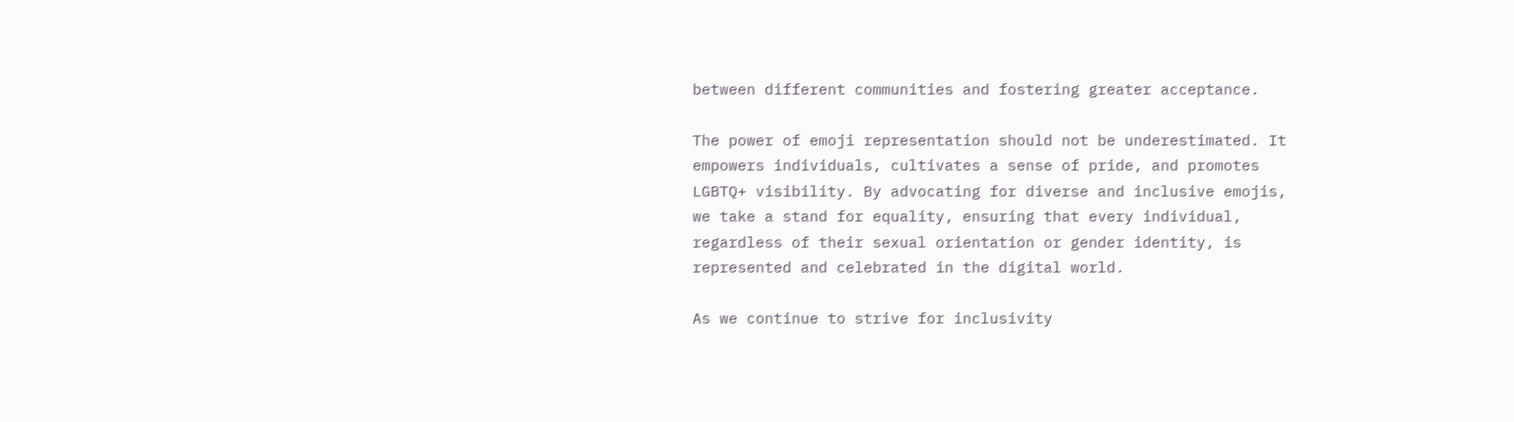between different communities and fostering greater acceptance.

The power of emoji representation should not be underestimated. It empowers individuals, cultivates a sense of pride, and promotes LGBTQ+ visibility. By advocating for diverse and inclusive emojis, we take a stand for equality, ensuring that every individual, regardless of their sexual orientation or gender identity, is represented and celebrated in the digital world.

As we continue to strive for inclusivity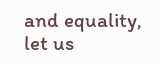and equality, let us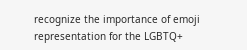recognize the importance of emoji representation for the LGBTQ+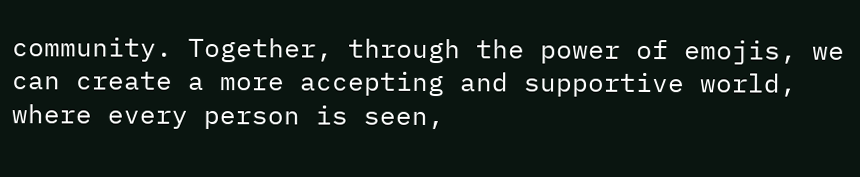community. Together, through the power of emojis, we can create a more accepting and supportive world, where every person is seen,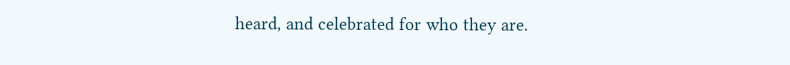heard, and celebrated for who they are.